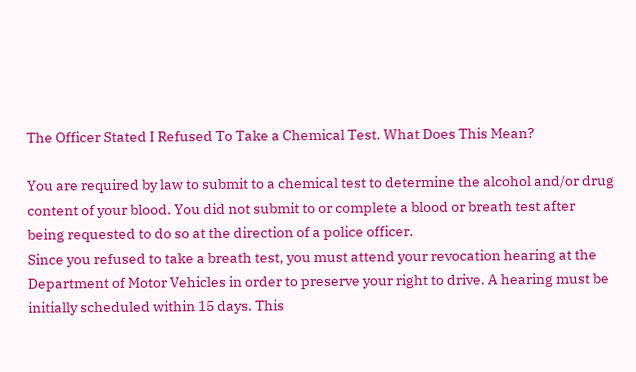The Officer Stated I Refused To Take a Chemical Test. What Does This Mean?

You are required by law to submit to a chemical test to determine the alcohol and/or drug content of your blood. You did not submit to or complete a blood or breath test after being requested to do so at the direction of a police officer.
Since you refused to take a breath test, you must attend your revocation hearing at the Department of Motor Vehicles in order to preserve your right to drive. A hearing must be initially scheduled within 15 days. This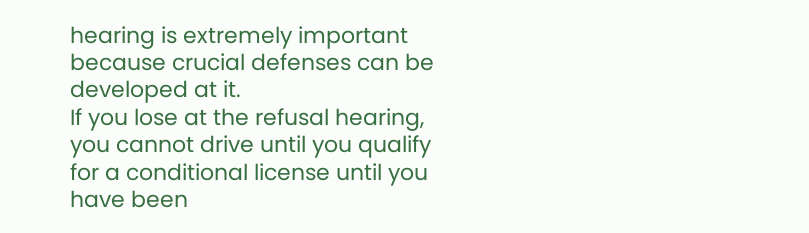hearing is extremely important because crucial defenses can be developed at it.
If you lose at the refusal hearing, you cannot drive until you qualify for a conditional license until you have been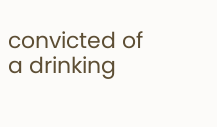convicted of a drinking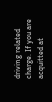driving related charge. If you are acquitted at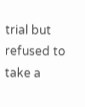trial but refused to take a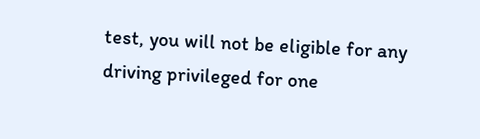test, you will not be eligible for any driving privileged for one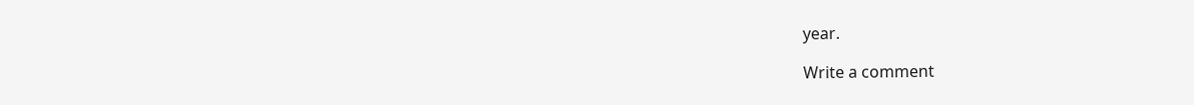year.

Write a comment